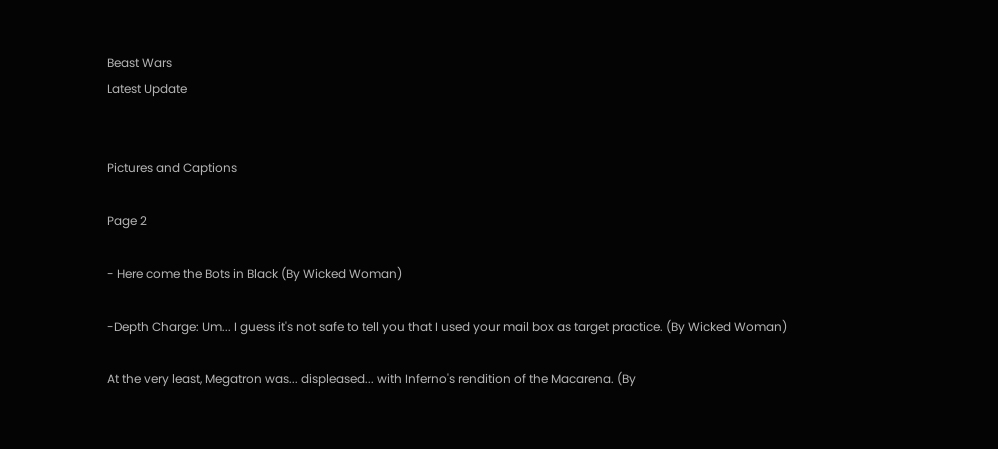Beast Wars
Latest Update


Pictures and Captions

Page 2

- Here come the Bots in Black (By Wicked Woman)

-Depth Charge: Um... I guess it's not safe to tell you that I used your mail box as target practice. (By Wicked Woman)

At the very least, Megatron was... displeased... with Inferno's rendition of the Macarena. (By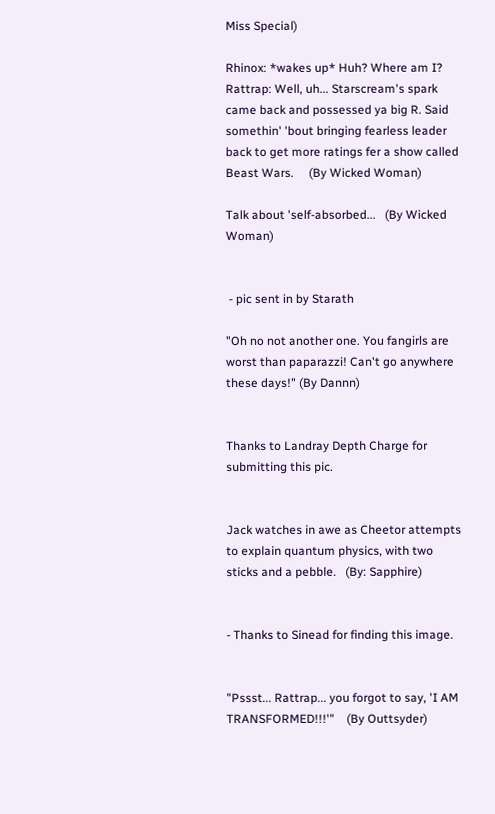Miss Special)

Rhinox: *wakes up* Huh? Where am I?
Rattrap: Well, uh... Starscream's spark came back and possessed ya big R. Said somethin' 'bout bringing fearless leader back to get more ratings fer a show called Beast Wars.     (By Wicked Woman)

Talk about 'self-absorbed...   (By Wicked Woman)


 - pic sent in by Starath

"Oh no not another one. You fangirls are worst than paparazzi! Can't go anywhere these days!" (By Dannn)


Thanks to Landray Depth Charge for submitting this pic.


Jack watches in awe as Cheetor attempts to explain quantum physics, with two sticks and a pebble.   (By: Sapphire)


- Thanks to Sinead for finding this image.


"Pssst... Rattrap... you forgot to say, 'I AM TRANSFORMED!!!'"    (By Outtsyder)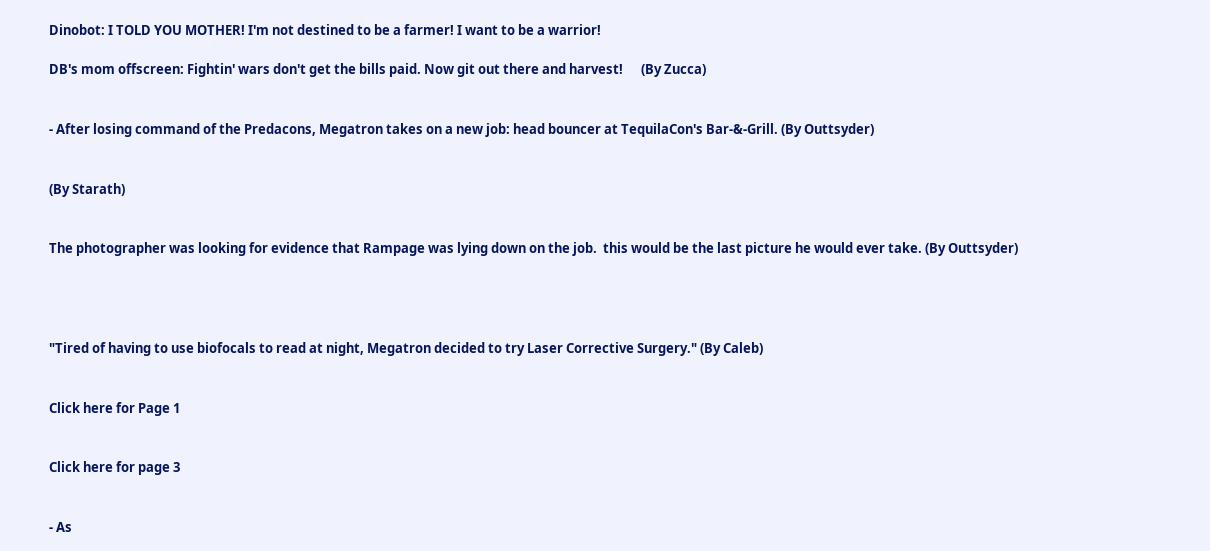Dinobot: I TOLD YOU MOTHER! I'm not destined to be a farmer! I want to be a warrior!

DB's mom offscreen: Fightin' wars don't get the bills paid. Now git out there and harvest!      (By Zucca)


- After losing command of the Predacons, Megatron takes on a new job: head bouncer at TequilaCon's Bar-&-Grill. (By Outtsyder)


(By Starath)


The photographer was looking for evidence that Rampage was lying down on the job.  this would be the last picture he would ever take. (By Outtsyder)




"Tired of having to use biofocals to read at night, Megatron decided to try Laser Corrective Surgery." (By Caleb)


Click here for Page 1


Click here for page 3


- As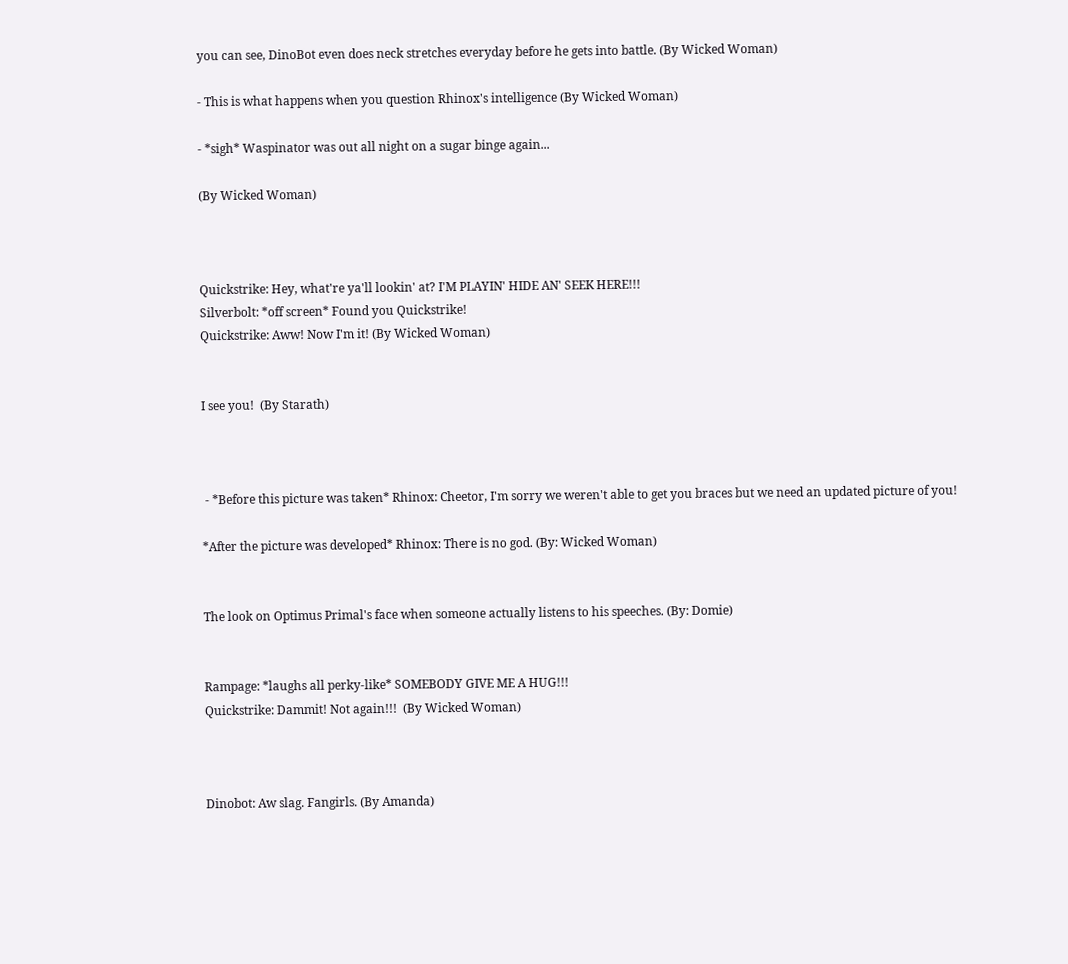you can see, DinoBot even does neck stretches everyday before he gets into battle. (By Wicked Woman)

- This is what happens when you question Rhinox's intelligence (By Wicked Woman)

- *sigh* Waspinator was out all night on a sugar binge again...

(By Wicked Woman)



Quickstrike: Hey, what're ya'll lookin' at? I'M PLAYIN' HIDE AN' SEEK HERE!!!
Silverbolt: *off screen* Found you Quickstrike!
Quickstrike: Aww! Now I'm it! (By Wicked Woman)


I see you!  (By Starath)



 - *Before this picture was taken* Rhinox: Cheetor, I'm sorry we weren't able to get you braces but we need an updated picture of you!

*After the picture was developed* Rhinox: There is no god. (By: Wicked Woman)


The look on Optimus Primal's face when someone actually listens to his speeches. (By: Domie)


Rampage: *laughs all perky-like* SOMEBODY GIVE ME A HUG!!!
Quickstrike: Dammit! Not again!!!  (By Wicked Woman)



Dinobot: Aw slag. Fangirls. (By Amanda)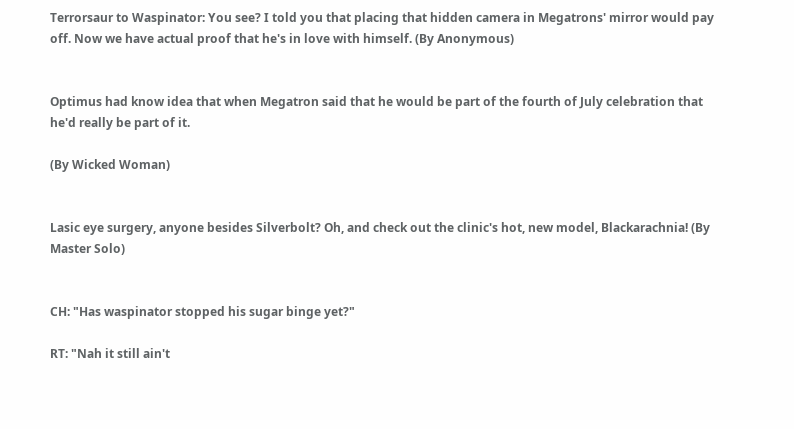Terrorsaur to Waspinator: You see? I told you that placing that hidden camera in Megatrons' mirror would pay off. Now we have actual proof that he's in love with himself. (By Anonymous)


Optimus had know idea that when Megatron said that he would be part of the fourth of July celebration that he'd really be part of it.

(By Wicked Woman)


Lasic eye surgery, anyone besides Silverbolt? Oh, and check out the clinic's hot, new model, Blackarachnia! (By Master Solo)


CH: "Has waspinator stopped his sugar binge yet?"

RT: "Nah it still ain't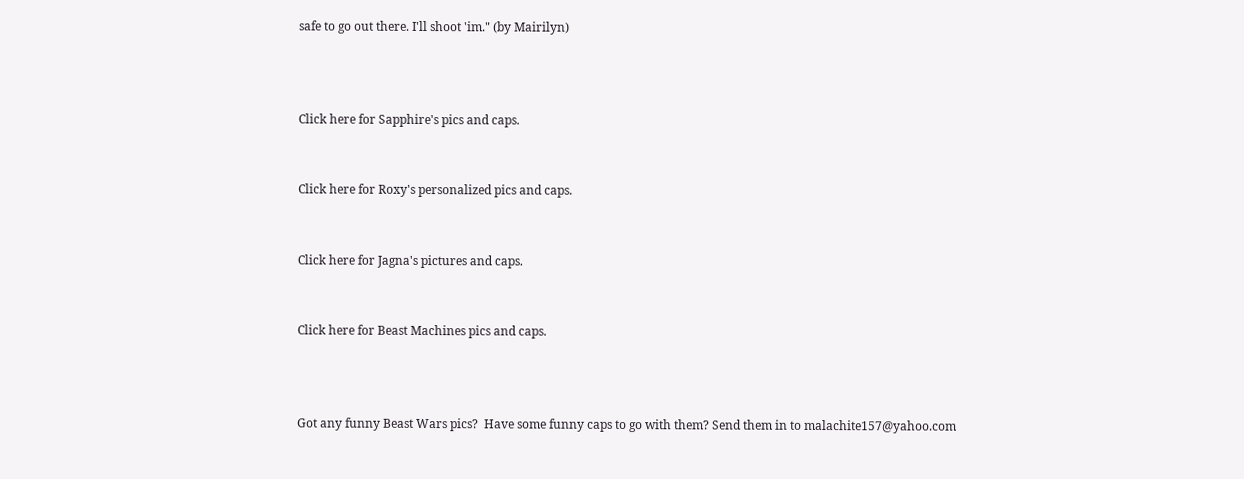safe to go out there. I'll shoot 'im." (by Mairilyn)



Click here for Sapphire's pics and caps.


Click here for Roxy's personalized pics and caps.


Click here for Jagna's pictures and caps.


Click here for Beast Machines pics and caps.



Got any funny Beast Wars pics?  Have some funny caps to go with them? Send them in to malachite157@yahoo.com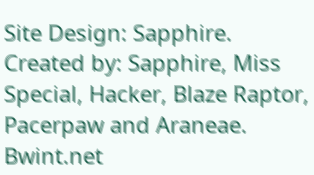Site Design: Sapphire. Created by: Sapphire, Miss Special, Hacker, Blaze Raptor, Pacerpaw and Araneae. Bwint.net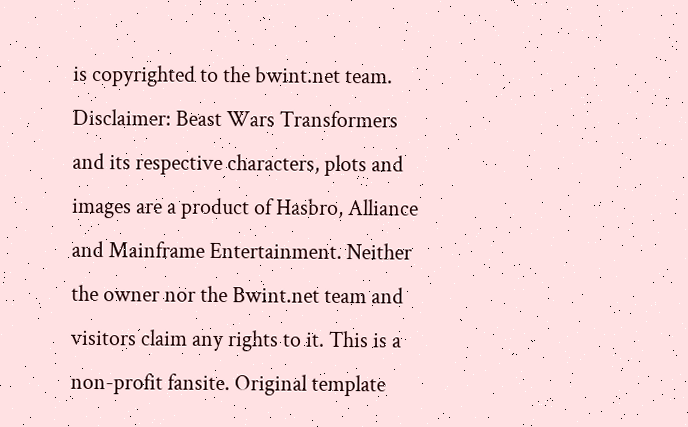is copyrighted to the bwint.net team.
Disclaimer: Beast Wars Transformers and its respective characters, plots and images are a product of Hasbro, Alliance and Mainframe Entertainment. Neither the owner nor the Bwint.net team and visitors claim any rights to it. This is a non-profit fansite. Original template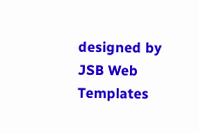designed by
JSB Web Templates